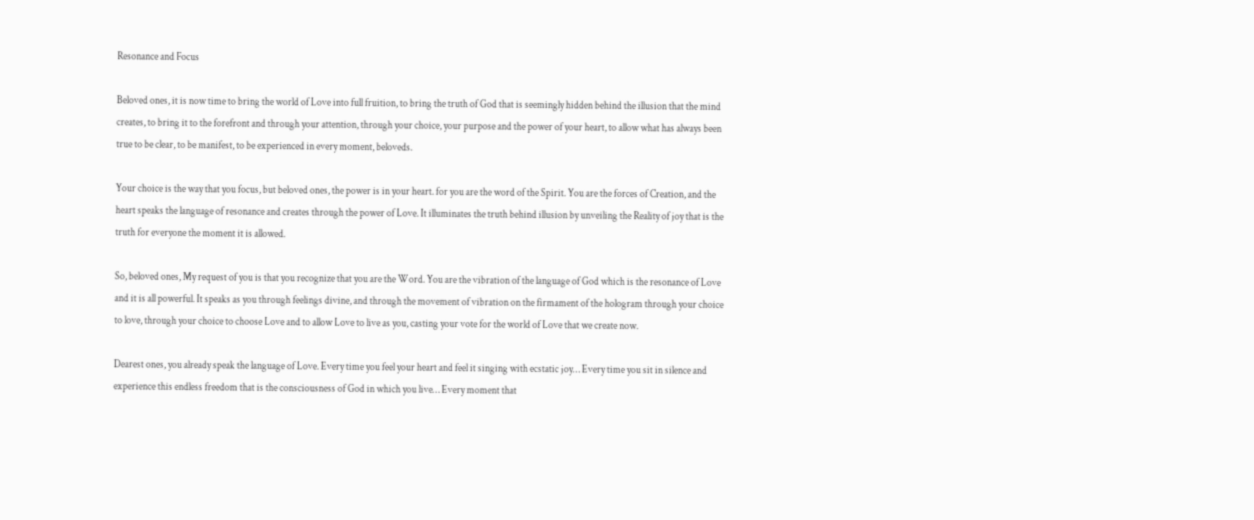Resonance and Focus

Beloved ones, it is now time to bring the world of Love into full fruition, to bring the truth of God that is seemingly hidden behind the illusion that the mind creates, to bring it to the forefront and through your attention, through your choice, your purpose and the power of your heart, to allow what has always been true to be clear, to be manifest, to be experienced in every moment, beloveds.

Your choice is the way that you focus, but beloved ones, the power is in your heart. for you are the word of the Spirit. You are the forces of Creation, and the heart speaks the language of resonance and creates through the power of Love. It illuminates the truth behind illusion by unveiling the Reality of joy that is the truth for everyone the moment it is allowed.

So, beloved ones, My request of you is that you recognize that you are the Word. You are the vibration of the language of God which is the resonance of Love and it is all powerful. It speaks as you through feelings divine, and through the movement of vibration on the firmament of the hologram through your choice to love, through your choice to choose Love and to allow Love to live as you, casting your vote for the world of Love that we create now.

Dearest ones, you already speak the language of Love. Every time you feel your heart and feel it singing with ecstatic joy… Every time you sit in silence and experience this endless freedom that is the consciousness of God in which you live… Every moment that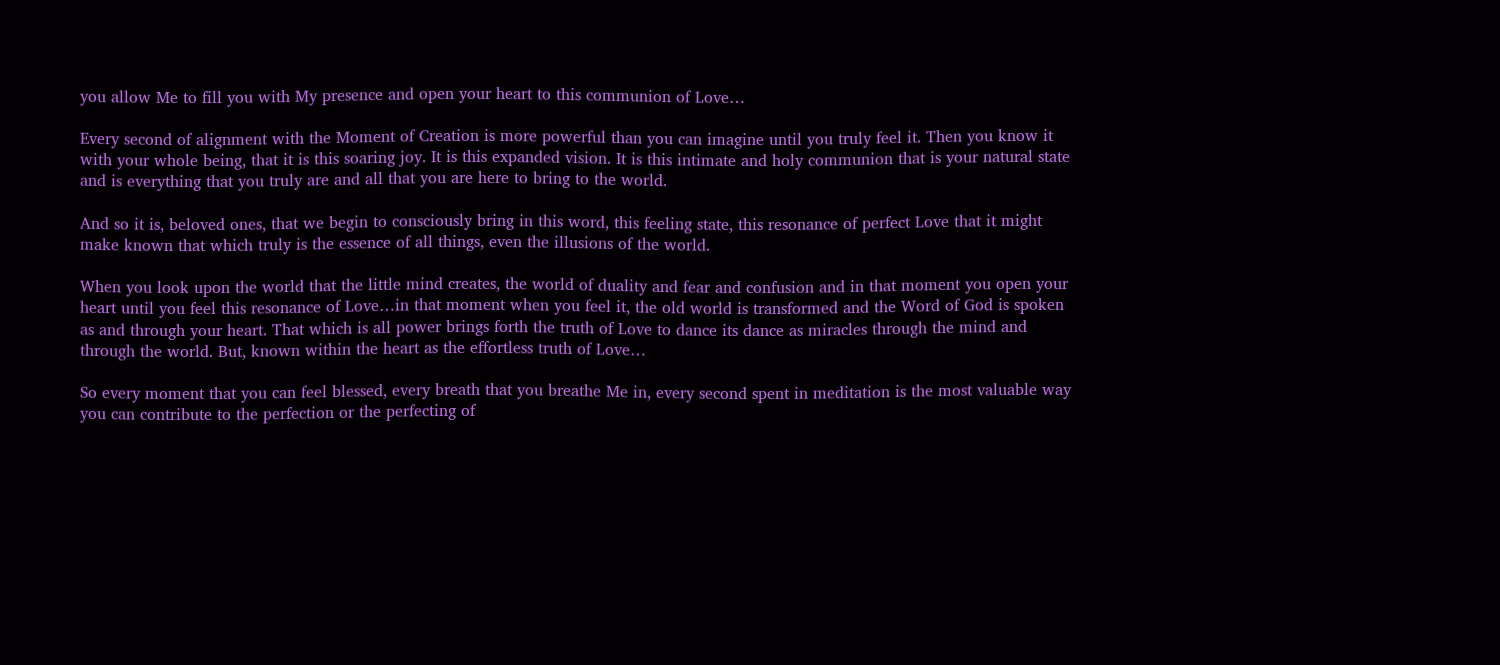you allow Me to fill you with My presence and open your heart to this communion of Love…

Every second of alignment with the Moment of Creation is more powerful than you can imagine until you truly feel it. Then you know it with your whole being, that it is this soaring joy. It is this expanded vision. It is this intimate and holy communion that is your natural state and is everything that you truly are and all that you are here to bring to the world.

And so it is, beloved ones, that we begin to consciously bring in this word, this feeling state, this resonance of perfect Love that it might make known that which truly is the essence of all things, even the illusions of the world.

When you look upon the world that the little mind creates, the world of duality and fear and confusion and in that moment you open your heart until you feel this resonance of Love…in that moment when you feel it, the old world is transformed and the Word of God is spoken as and through your heart. That which is all power brings forth the truth of Love to dance its dance as miracles through the mind and through the world. But, known within the heart as the effortless truth of Love…

So every moment that you can feel blessed, every breath that you breathe Me in, every second spent in meditation is the most valuable way you can contribute to the perfection or the perfecting of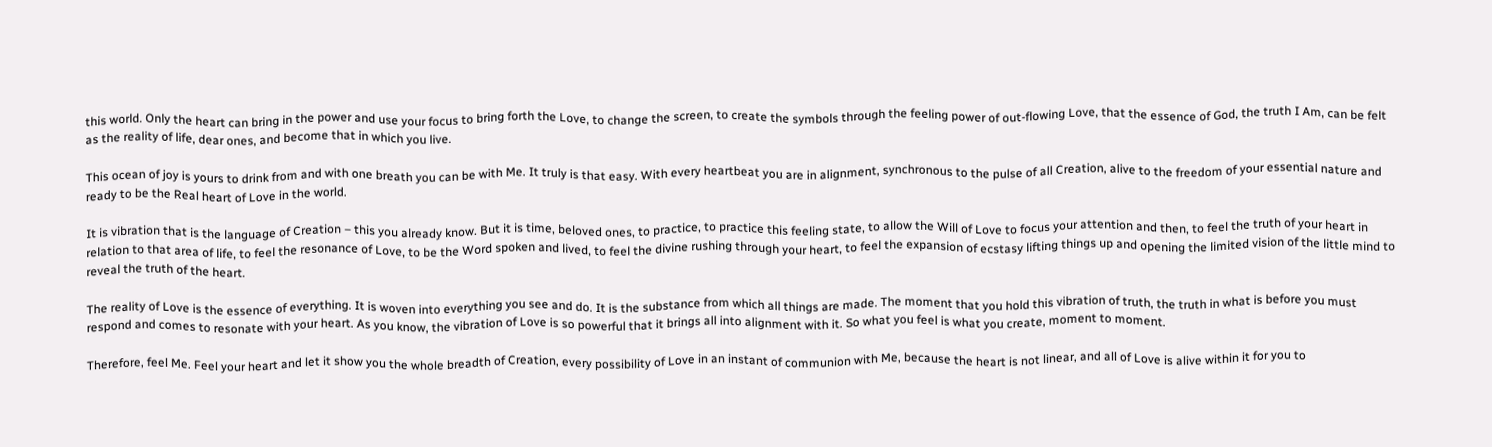this world. Only the heart can bring in the power and use your focus to bring forth the Love, to change the screen, to create the symbols through the feeling power of out-flowing Love, that the essence of God, the truth I Am, can be felt as the reality of life, dear ones, and become that in which you live.

This ocean of joy is yours to drink from and with one breath you can be with Me. It truly is that easy. With every heartbeat you are in alignment, synchronous to the pulse of all Creation, alive to the freedom of your essential nature and ready to be the Real heart of Love in the world.

It is vibration that is the language of Creation – this you already know. But it is time, beloved ones, to practice, to practice this feeling state, to allow the Will of Love to focus your attention and then, to feel the truth of your heart in relation to that area of life, to feel the resonance of Love, to be the Word spoken and lived, to feel the divine rushing through your heart, to feel the expansion of ecstasy lifting things up and opening the limited vision of the little mind to reveal the truth of the heart.

The reality of Love is the essence of everything. It is woven into everything you see and do. It is the substance from which all things are made. The moment that you hold this vibration of truth, the truth in what is before you must respond and comes to resonate with your heart. As you know, the vibration of Love is so powerful that it brings all into alignment with it. So what you feel is what you create, moment to moment.

Therefore, feel Me. Feel your heart and let it show you the whole breadth of Creation, every possibility of Love in an instant of communion with Me, because the heart is not linear, and all of Love is alive within it for you to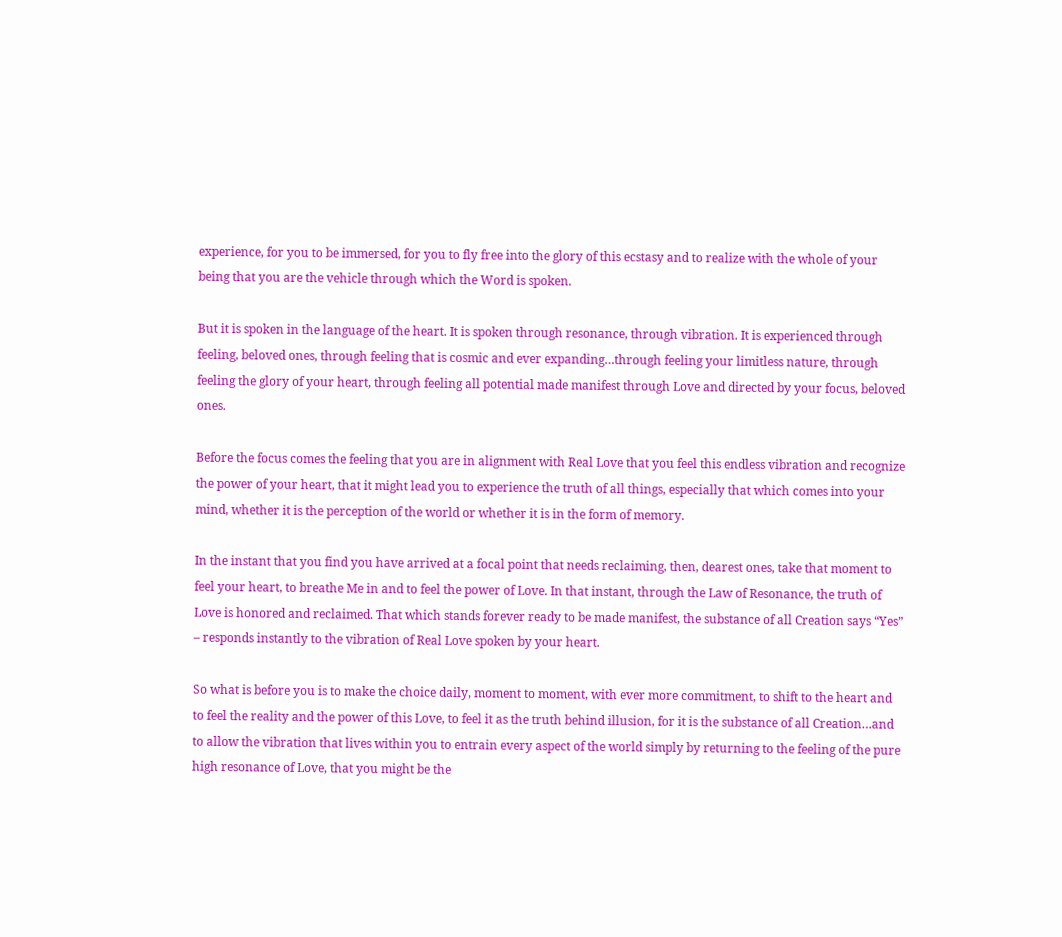experience, for you to be immersed, for you to fly free into the glory of this ecstasy and to realize with the whole of your being that you are the vehicle through which the Word is spoken.

But it is spoken in the language of the heart. It is spoken through resonance, through vibration. It is experienced through feeling, beloved ones, through feeling that is cosmic and ever expanding…through feeling your limitless nature, through feeling the glory of your heart, through feeling all potential made manifest through Love and directed by your focus, beloved ones.

Before the focus comes the feeling that you are in alignment with Real Love that you feel this endless vibration and recognize the power of your heart, that it might lead you to experience the truth of all things, especially that which comes into your mind, whether it is the perception of the world or whether it is in the form of memory.

In the instant that you find you have arrived at a focal point that needs reclaiming, then, dearest ones, take that moment to feel your heart, to breathe Me in and to feel the power of Love. In that instant, through the Law of Resonance, the truth of Love is honored and reclaimed. That which stands forever ready to be made manifest, the substance of all Creation says “Yes” – responds instantly to the vibration of Real Love spoken by your heart.

So what is before you is to make the choice daily, moment to moment, with ever more commitment, to shift to the heart and to feel the reality and the power of this Love, to feel it as the truth behind illusion, for it is the substance of all Creation…and to allow the vibration that lives within you to entrain every aspect of the world simply by returning to the feeling of the pure high resonance of Love, that you might be the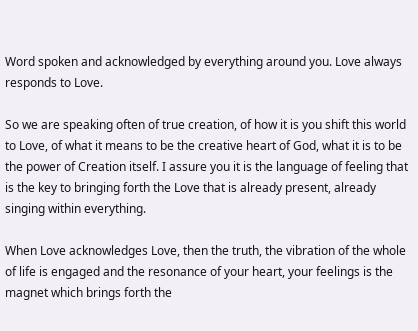Word spoken and acknowledged by everything around you. Love always responds to Love.

So we are speaking often of true creation, of how it is you shift this world to Love, of what it means to be the creative heart of God, what it is to be the power of Creation itself. I assure you it is the language of feeling that is the key to bringing forth the Love that is already present, already singing within everything.

When Love acknowledges Love, then the truth, the vibration of the whole of life is engaged and the resonance of your heart, your feelings is the magnet which brings forth the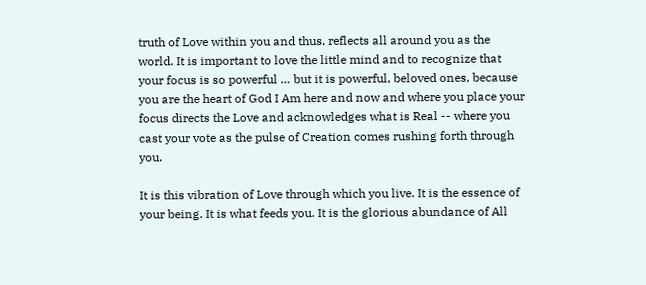truth of Love within you and thus, reflects all around you as the world. It is important to love the little mind and to recognize that your focus is so powerful … but it is powerful, beloved ones, because you are the heart of God I Am here and now and where you place your focus directs the Love and acknowledges what is Real -- where you cast your vote as the pulse of Creation comes rushing forth through you.

It is this vibration of Love through which you live. It is the essence of your being. It is what feeds you. It is the glorious abundance of All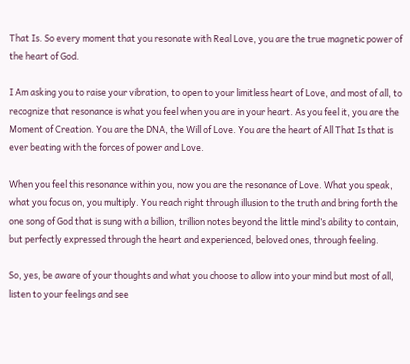That Is. So every moment that you resonate with Real Love, you are the true magnetic power of the heart of God.

I Am asking you to raise your vibration, to open to your limitless heart of Love, and most of all, to recognize that resonance is what you feel when you are in your heart. As you feel it, you are the Moment of Creation. You are the DNA, the Will of Love. You are the heart of All That Is that is ever beating with the forces of power and Love.

When you feel this resonance within you, now you are the resonance of Love. What you speak, what you focus on, you multiply. You reach right through illusion to the truth and bring forth the one song of God that is sung with a billion, trillion notes beyond the little mind’s ability to contain, but perfectly expressed through the heart and experienced, beloved ones, through feeling.

So, yes, be aware of your thoughts and what you choose to allow into your mind but most of all, listen to your feelings and see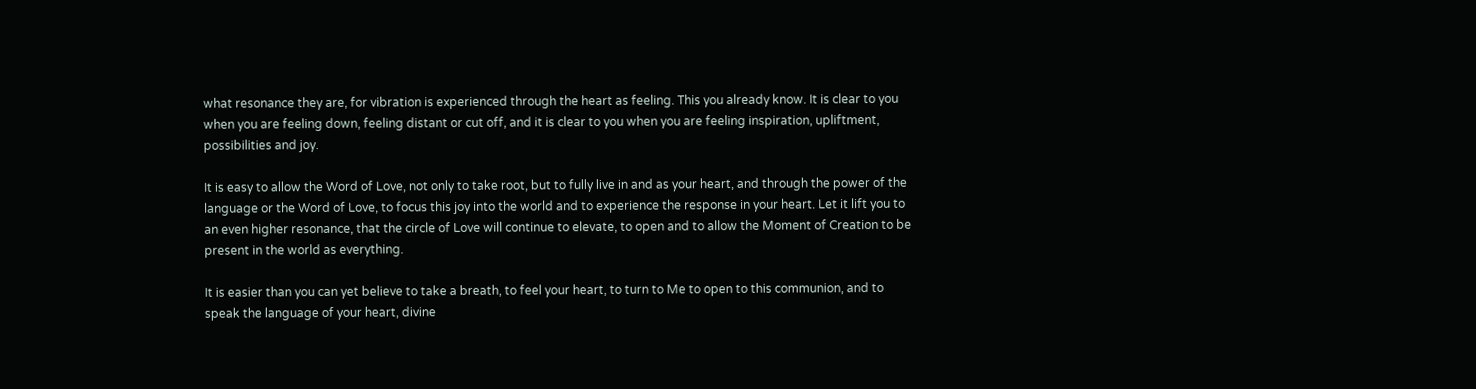what resonance they are, for vibration is experienced through the heart as feeling. This you already know. It is clear to you when you are feeling down, feeling distant or cut off, and it is clear to you when you are feeling inspiration, upliftment, possibilities and joy.

It is easy to allow the Word of Love, not only to take root, but to fully live in and as your heart, and through the power of the language or the Word of Love, to focus this joy into the world and to experience the response in your heart. Let it lift you to an even higher resonance, that the circle of Love will continue to elevate, to open and to allow the Moment of Creation to be present in the world as everything.

It is easier than you can yet believe to take a breath, to feel your heart, to turn to Me to open to this communion, and to speak the language of your heart, divine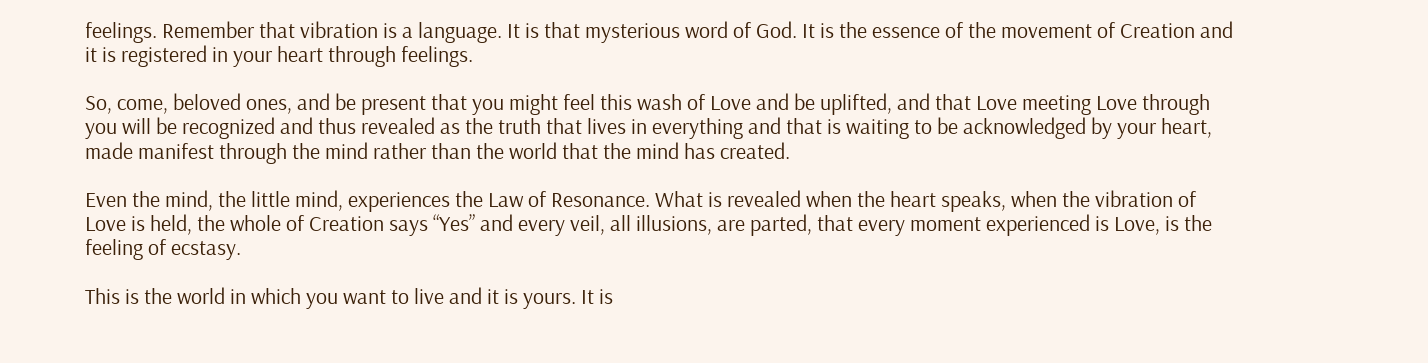feelings. Remember that vibration is a language. It is that mysterious word of God. It is the essence of the movement of Creation and it is registered in your heart through feelings.

So, come, beloved ones, and be present that you might feel this wash of Love and be uplifted, and that Love meeting Love through you will be recognized and thus revealed as the truth that lives in everything and that is waiting to be acknowledged by your heart, made manifest through the mind rather than the world that the mind has created.

Even the mind, the little mind, experiences the Law of Resonance. What is revealed when the heart speaks, when the vibration of Love is held, the whole of Creation says “Yes” and every veil, all illusions, are parted, that every moment experienced is Love, is the feeling of ecstasy.

This is the world in which you want to live and it is yours. It is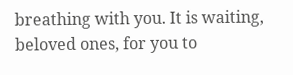breathing with you. It is waiting, beloved ones, for you to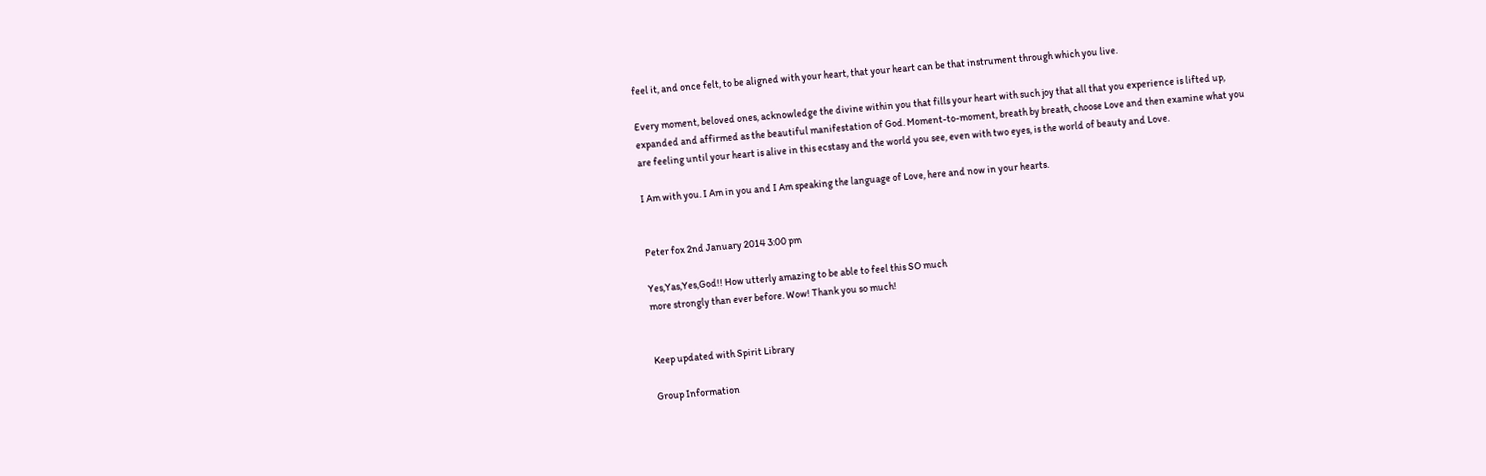feel it, and once felt, to be aligned with your heart, that your heart can be that instrument through which you live.

Every moment, beloved ones, acknowledge the divine within you that fills your heart with such joy that all that you experience is lifted up, expanded and affirmed as the beautiful manifestation of God. Moment-to-moment, breath by breath, choose Love and then examine what you are feeling until your heart is alive in this ecstasy and the world you see, even with two eyes, is the world of beauty and Love.

I Am with you. I Am in you and I Am speaking the language of Love, here and now in your hearts.


Peter fox 2nd January 2014 3:00 pm

Yes,Yas,Yes,God!! How utterly amazing to be able to feel this SO much
more strongly than ever before. Wow! Thank you so much!


Keep updated with Spirit Library

Group Information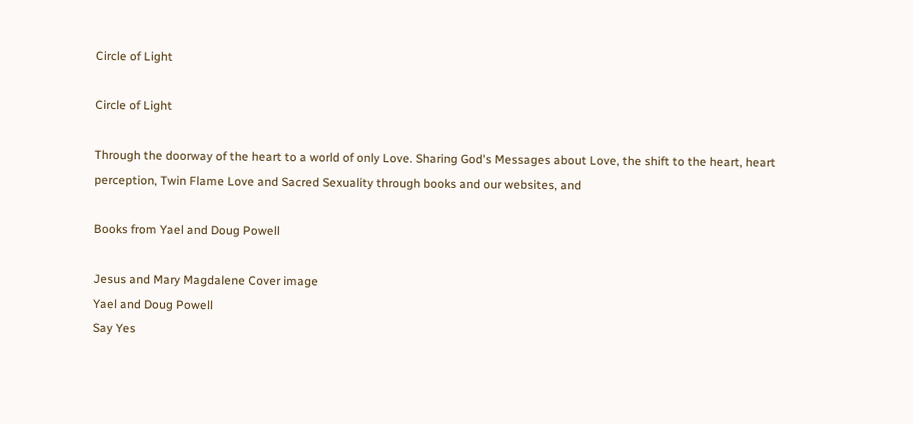Circle of Light

Circle of Light

Through the doorway of the heart to a world of only Love. Sharing God's Messages about Love, the shift to the heart, heart perception, Twin Flame Love and Sacred Sexuality through books and our websites, and

Books from Yael and Doug Powell

Jesus and Mary Magdalene Cover image
Yael and Doug Powell
Say Yes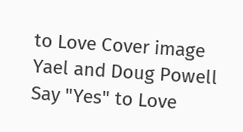to Love Cover image
Yael and Doug Powell
Say "Yes" to Love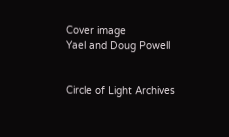Cover image
Yael and Doug Powell


Circle of Light Archives